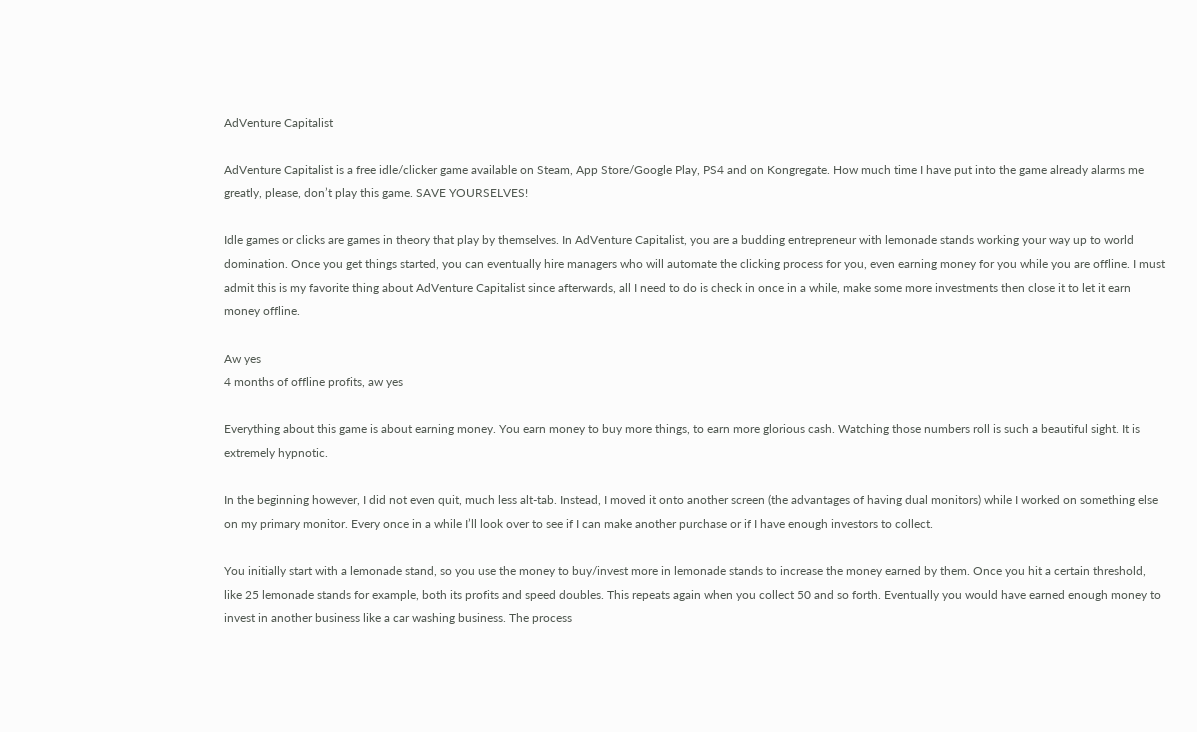AdVenture Capitalist

AdVenture Capitalist is a free idle/clicker game available on Steam, App Store/Google Play, PS4 and on Kongregate. How much time I have put into the game already alarms me greatly, please, don’t play this game. SAVE YOURSELVES!

Idle games or clicks are games in theory that play by themselves. In AdVenture Capitalist, you are a budding entrepreneur with lemonade stands working your way up to world domination. Once you get things started, you can eventually hire managers who will automate the clicking process for you, even earning money for you while you are offline. I must admit this is my favorite thing about AdVenture Capitalist since afterwards, all I need to do is check in once in a while, make some more investments then close it to let it earn money offline.

Aw yes
4 months of offline profits, aw yes

Everything about this game is about earning money. You earn money to buy more things, to earn more glorious cash. Watching those numbers roll is such a beautiful sight. It is extremely hypnotic.

In the beginning however, I did not even quit, much less alt-tab. Instead, I moved it onto another screen (the advantages of having dual monitors) while I worked on something else on my primary monitor. Every once in a while I’ll look over to see if I can make another purchase or if I have enough investors to collect.

You initially start with a lemonade stand, so you use the money to buy/invest more in lemonade stands to increase the money earned by them. Once you hit a certain threshold, like 25 lemonade stands for example, both its profits and speed doubles. This repeats again when you collect 50 and so forth. Eventually you would have earned enough money to invest in another business like a car washing business. The process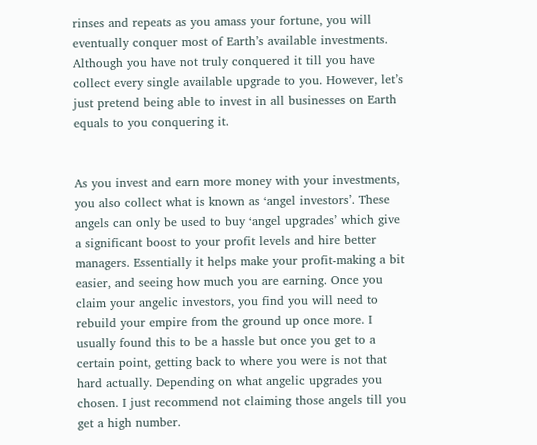rinses and repeats as you amass your fortune, you will eventually conquer most of Earth’s available investments. Although you have not truly conquered it till you have collect every single available upgrade to you. However, let’s just pretend being able to invest in all businesses on Earth equals to you conquering it.


As you invest and earn more money with your investments, you also collect what is known as ‘angel investors’. These angels can only be used to buy ‘angel upgrades’ which give a significant boost to your profit levels and hire better managers. Essentially it helps make your profit-making a bit easier, and seeing how much you are earning. Once you claim your angelic investors, you find you will need to rebuild your empire from the ground up once more. I usually found this to be a hassle but once you get to a certain point, getting back to where you were is not that hard actually. Depending on what angelic upgrades you chosen. I just recommend not claiming those angels till you get a high number.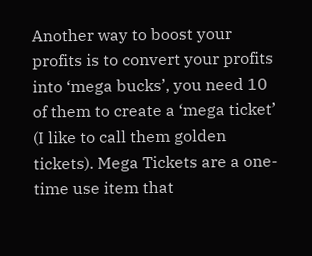Another way to boost your profits is to convert your profits into ‘mega bucks’, you need 10 of them to create a ‘mega ticket’ (I like to call them golden tickets). Mega Tickets are a one-time use item that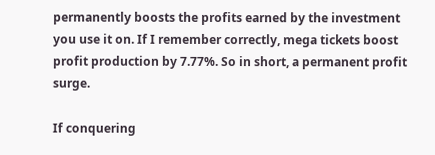permanently boosts the profits earned by the investment you use it on. If I remember correctly, mega tickets boost profit production by 7.77%. So in short, a permanent profit surge.

If conquering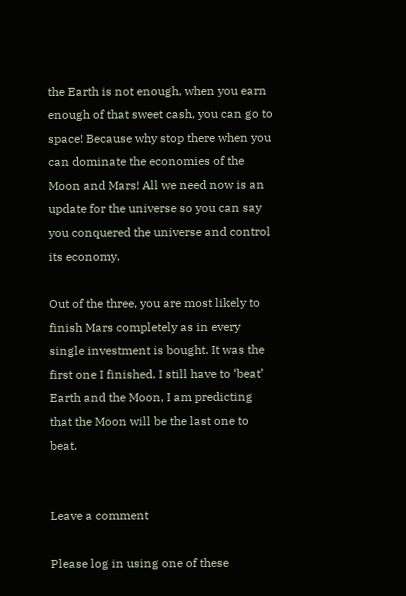the Earth is not enough, when you earn enough of that sweet cash, you can go to space! Because why stop there when you can dominate the economies of the Moon and Mars! All we need now is an update for the universe so you can say you conquered the universe and control its economy.

Out of the three, you are most likely to finish Mars completely as in every single investment is bought. It was the first one I finished. I still have to ‘beat’ Earth and the Moon, I am predicting that the Moon will be the last one to beat.


Leave a comment

Please log in using one of these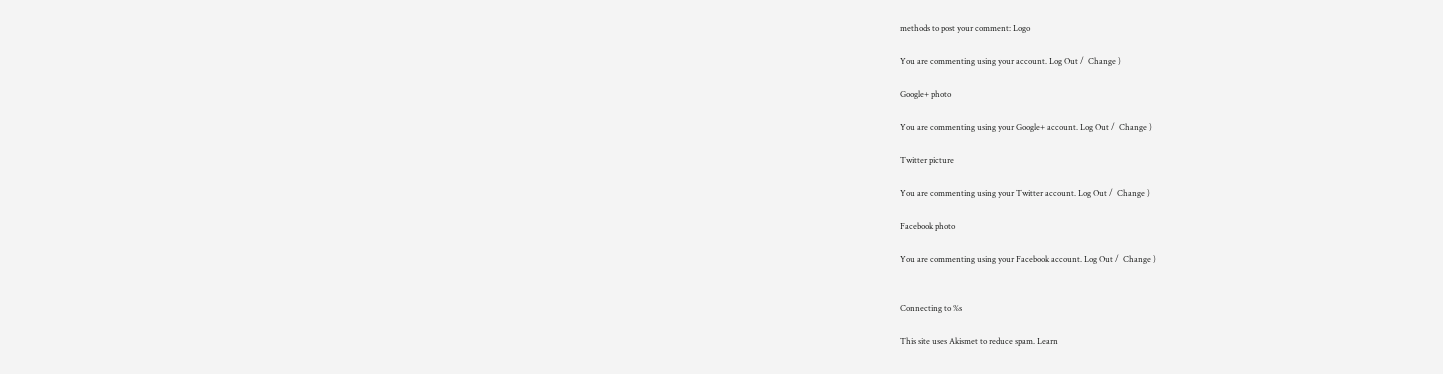methods to post your comment: Logo

You are commenting using your account. Log Out /  Change )

Google+ photo

You are commenting using your Google+ account. Log Out /  Change )

Twitter picture

You are commenting using your Twitter account. Log Out /  Change )

Facebook photo

You are commenting using your Facebook account. Log Out /  Change )


Connecting to %s

This site uses Akismet to reduce spam. Learn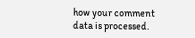how your comment data is processed.